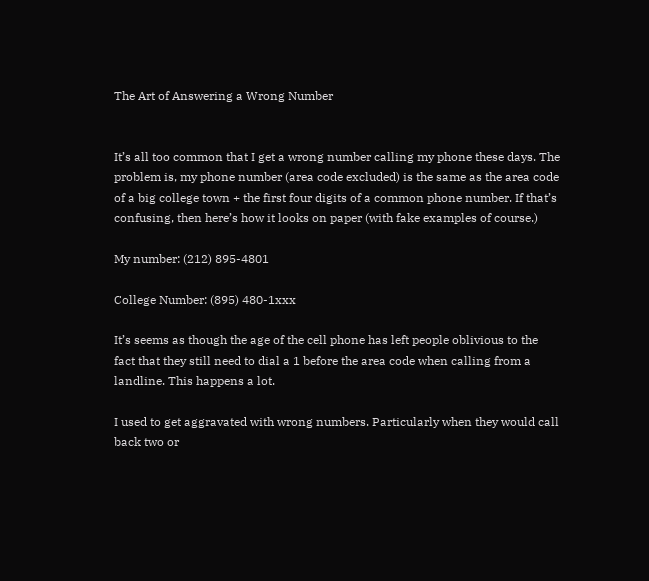The Art of Answering a Wrong Number


It’s all too common that I get a wrong number calling my phone these days. The problem is, my phone number (area code excluded) is the same as the area code of a big college town + the first four digits of a common phone number. If that’s confusing, then here’s how it looks on paper (with fake examples of course.)

My number: (212) 895-4801

College Number: (895) 480-1xxx

It’s seems as though the age of the cell phone has left people oblivious to the fact that they still need to dial a 1 before the area code when calling from a landline. This happens a lot.

I used to get aggravated with wrong numbers. Particularly when they would call back two or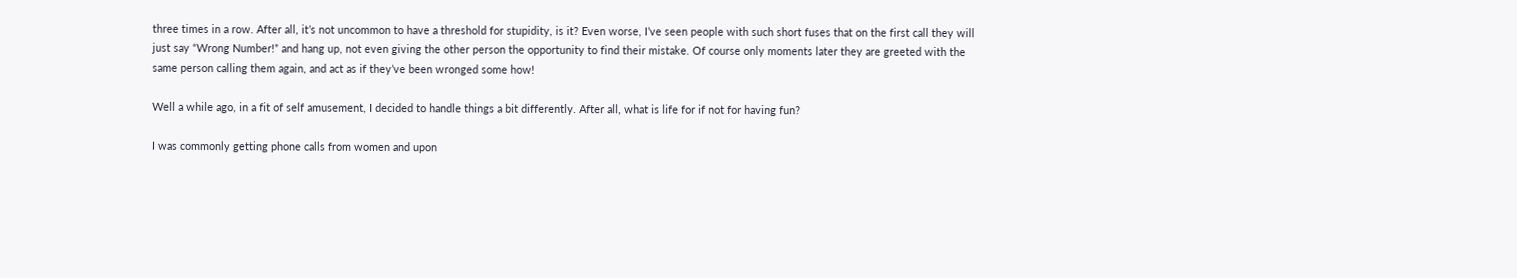three times in a row. After all, it’s not uncommon to have a threshold for stupidity, is it? Even worse, I’ve seen people with such short fuses that on the first call they will just say “Wrong Number!” and hang up, not even giving the other person the opportunity to find their mistake. Of course only moments later they are greeted with the same person calling them again, and act as if they’ve been wronged some how!

Well a while ago, in a fit of self amusement, I decided to handle things a bit differently. After all, what is life for if not for having fun?

I was commonly getting phone calls from women and upon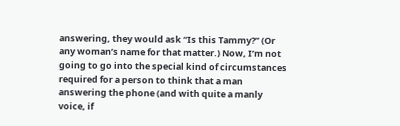answering, they would ask “Is this Tammy?” (Or any woman’s name for that matter.) Now, I’m not going to go into the special kind of circumstances required for a person to think that a man answering the phone (and with quite a manly voice, if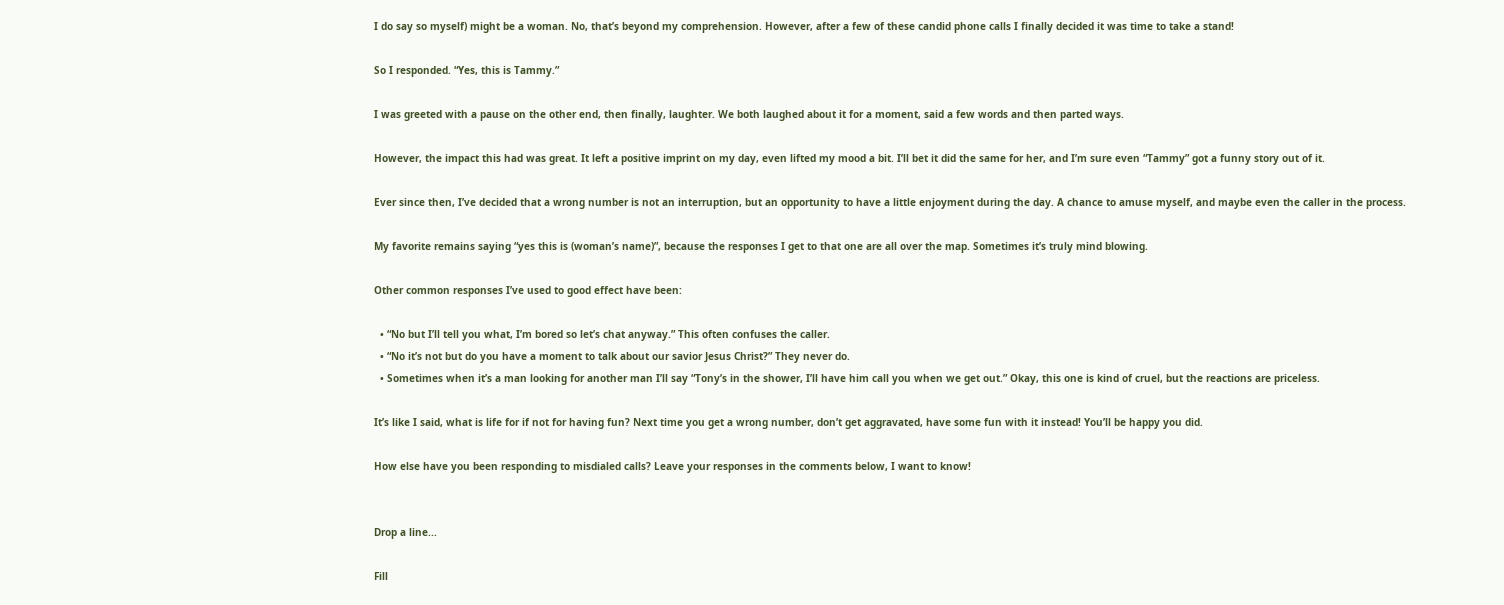I do say so myself) might be a woman. No, that’s beyond my comprehension. However, after a few of these candid phone calls I finally decided it was time to take a stand!

So I responded. “Yes, this is Tammy.”

I was greeted with a pause on the other end, then finally, laughter. We both laughed about it for a moment, said a few words and then parted ways.

However, the impact this had was great. It left a positive imprint on my day, even lifted my mood a bit. I’ll bet it did the same for her, and I’m sure even “Tammy” got a funny story out of it.

Ever since then, I’ve decided that a wrong number is not an interruption, but an opportunity to have a little enjoyment during the day. A chance to amuse myself, and maybe even the caller in the process.

My favorite remains saying “yes this is (woman’s name)”, because the responses I get to that one are all over the map. Sometimes it’s truly mind blowing.

Other common responses I’ve used to good effect have been:

  • “No but I’ll tell you what, I’m bored so let’s chat anyway.” This often confuses the caller.
  • “No it’s not but do you have a moment to talk about our savior Jesus Christ?” They never do.
  • Sometimes when it’s a man looking for another man I’ll say “Tony’s in the shower, I’ll have him call you when we get out.” Okay, this one is kind of cruel, but the reactions are priceless.

It’s like I said, what is life for if not for having fun? Next time you get a wrong number, don’t get aggravated, have some fun with it instead! You’ll be happy you did.

How else have you been responding to misdialed calls? Leave your responses in the comments below, I want to know!


Drop a line...

Fill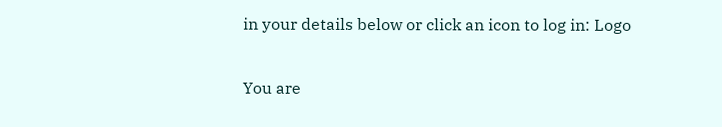in your details below or click an icon to log in: Logo

You are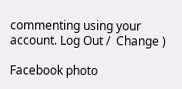commenting using your account. Log Out /  Change )

Facebook photo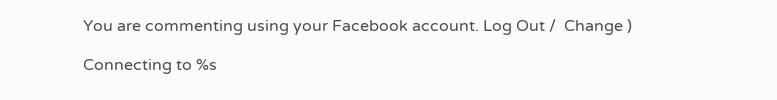You are commenting using your Facebook account. Log Out /  Change )

Connecting to %s